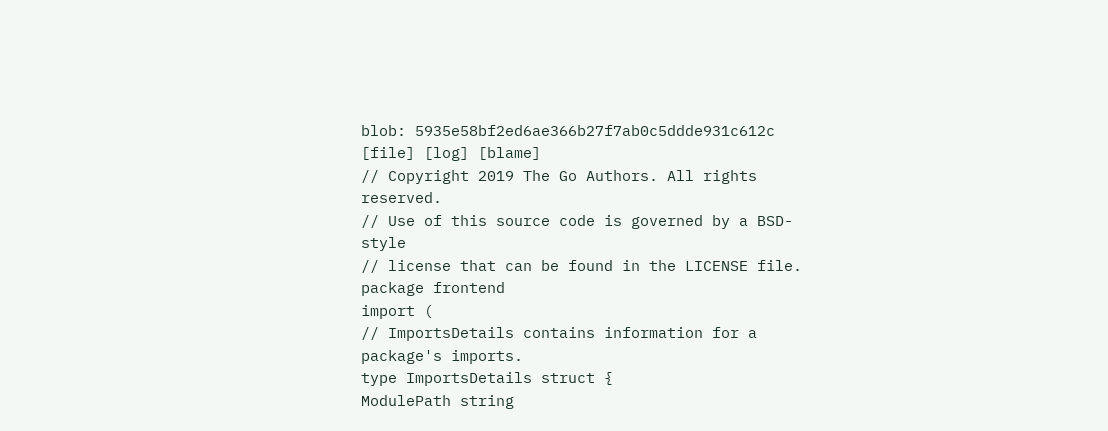blob: 5935e58bf2ed6ae366b27f7ab0c5ddde931c612c [file] [log] [blame]
// Copyright 2019 The Go Authors. All rights reserved.
// Use of this source code is governed by a BSD-style
// license that can be found in the LICENSE file.
package frontend
import (
// ImportsDetails contains information for a package's imports.
type ImportsDetails struct {
ModulePath string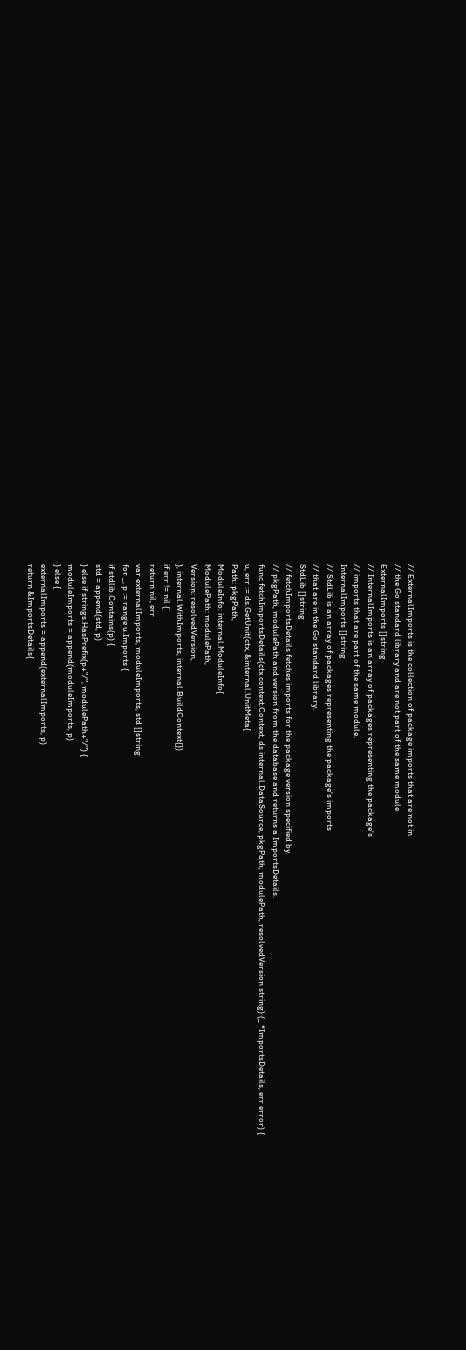// ExternalImports is the collection of package imports that are not in
// the Go standard library and are not part of the same module
ExternalImports []string
// InternalImports is an array of packages representing the package's
// imports that are part of the same module.
InternalImports []string
// StdLib is an array of packages representing the package's imports
// that are in the Go standard library.
StdLib []string
// fetchImportsDetails fetches imports for the package version specified by
// pkgPath, modulePath and version from the database and returns a ImportsDetails.
func fetchImportsDetails(ctx context.Context, ds internal.DataSource, pkgPath, modulePath, resolvedVersion string) (_ *ImportsDetails, err error) {
u, err := ds.GetUnit(ctx, &internal.UnitMeta{
Path: pkgPath,
ModuleInfo: internal.ModuleInfo{
ModulePath: modulePath,
Version: resolvedVersion,
}, internal.WithImports, internal.BuildContext{})
if err != nil {
return nil, err
var externalImports, moduleImports, std []string
for _, p := range u.Imports {
if stdlib.Contains(p) {
std = append(std, p)
} else if strings.HasPrefix(p+"/", modulePath+"/") {
moduleImports = append(moduleImports, p)
} else {
externalImports = append(externalImports, p)
return &ImportsDetails{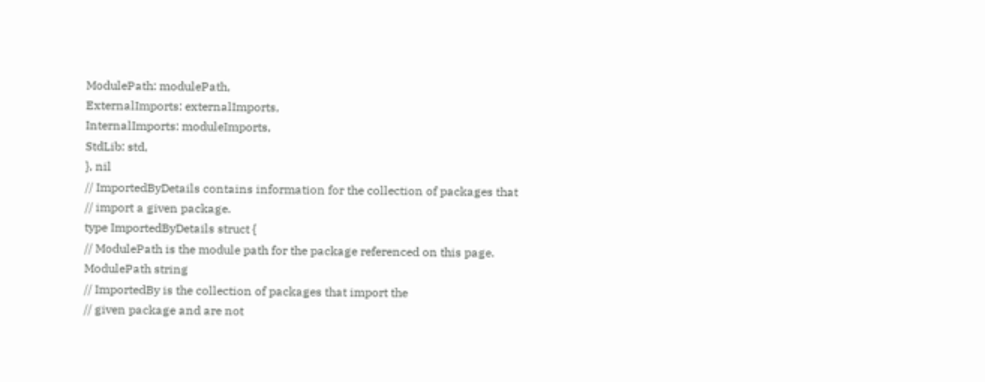ModulePath: modulePath,
ExternalImports: externalImports,
InternalImports: moduleImports,
StdLib: std,
}, nil
// ImportedByDetails contains information for the collection of packages that
// import a given package.
type ImportedByDetails struct {
// ModulePath is the module path for the package referenced on this page.
ModulePath string
// ImportedBy is the collection of packages that import the
// given package and are not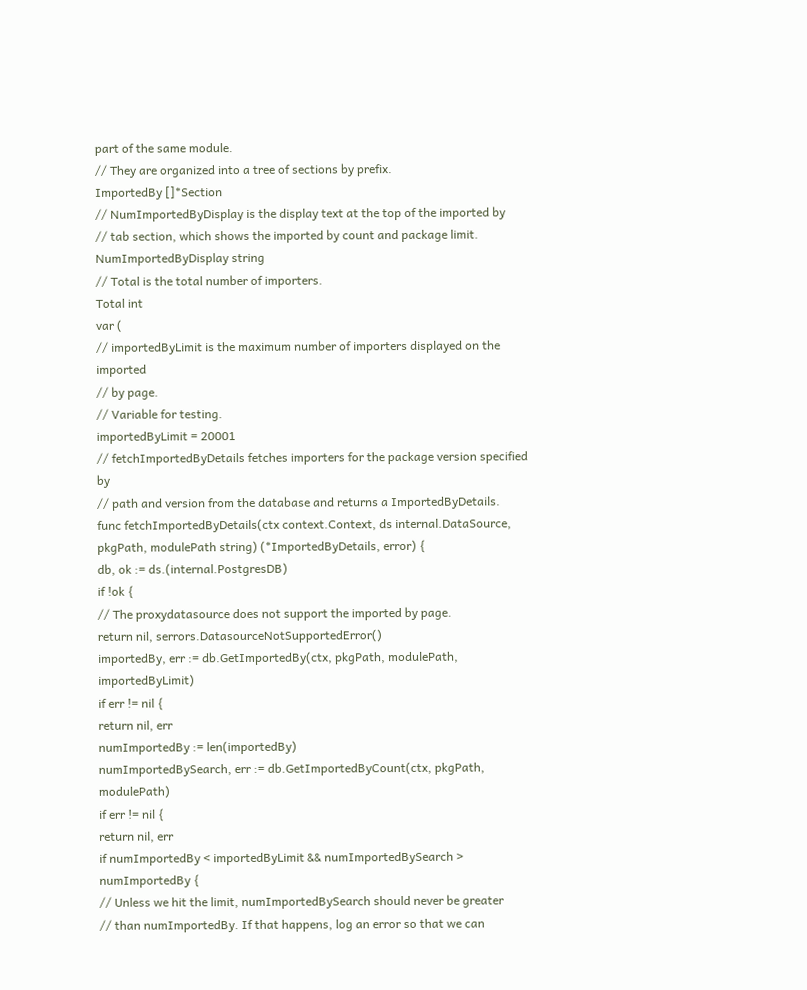part of the same module.
// They are organized into a tree of sections by prefix.
ImportedBy []*Section
// NumImportedByDisplay is the display text at the top of the imported by
// tab section, which shows the imported by count and package limit.
NumImportedByDisplay string
// Total is the total number of importers.
Total int
var (
// importedByLimit is the maximum number of importers displayed on the imported
// by page.
// Variable for testing.
importedByLimit = 20001
// fetchImportedByDetails fetches importers for the package version specified by
// path and version from the database and returns a ImportedByDetails.
func fetchImportedByDetails(ctx context.Context, ds internal.DataSource, pkgPath, modulePath string) (*ImportedByDetails, error) {
db, ok := ds.(internal.PostgresDB)
if !ok {
// The proxydatasource does not support the imported by page.
return nil, serrors.DatasourceNotSupportedError()
importedBy, err := db.GetImportedBy(ctx, pkgPath, modulePath, importedByLimit)
if err != nil {
return nil, err
numImportedBy := len(importedBy)
numImportedBySearch, err := db.GetImportedByCount(ctx, pkgPath, modulePath)
if err != nil {
return nil, err
if numImportedBy < importedByLimit && numImportedBySearch > numImportedBy {
// Unless we hit the limit, numImportedBySearch should never be greater
// than numImportedBy. If that happens, log an error so that we can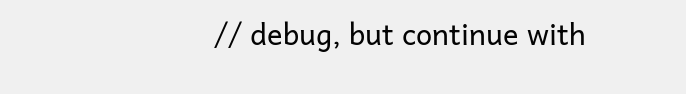// debug, but continue with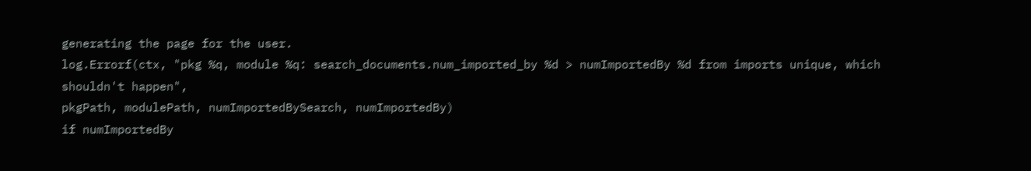generating the page for the user.
log.Errorf(ctx, "pkg %q, module %q: search_documents.num_imported_by %d > numImportedBy %d from imports unique, which shouldn't happen",
pkgPath, modulePath, numImportedBySearch, numImportedBy)
if numImportedBy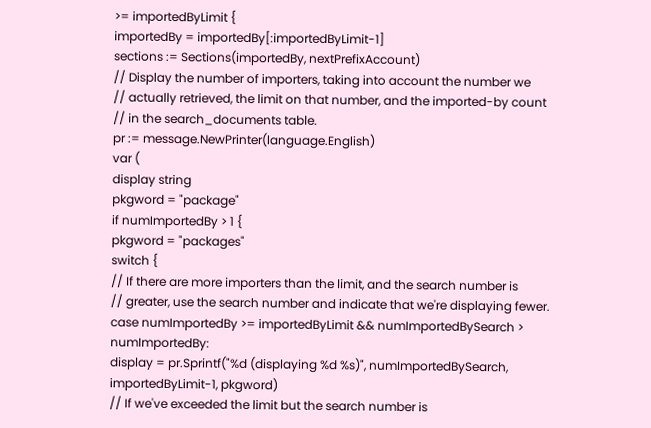>= importedByLimit {
importedBy = importedBy[:importedByLimit-1]
sections := Sections(importedBy, nextPrefixAccount)
// Display the number of importers, taking into account the number we
// actually retrieved, the limit on that number, and the imported-by count
// in the search_documents table.
pr := message.NewPrinter(language.English)
var (
display string
pkgword = "package"
if numImportedBy > 1 {
pkgword = "packages"
switch {
// If there are more importers than the limit, and the search number is
// greater, use the search number and indicate that we're displaying fewer.
case numImportedBy >= importedByLimit && numImportedBySearch > numImportedBy:
display = pr.Sprintf("%d (displaying %d %s)", numImportedBySearch, importedByLimit-1, pkgword)
// If we've exceeded the limit but the search number is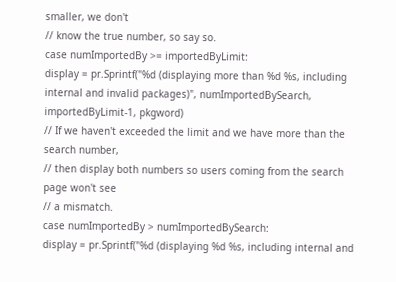smaller, we don't
// know the true number, so say so.
case numImportedBy >= importedByLimit:
display = pr.Sprintf("%d (displaying more than %d %s, including internal and invalid packages)", numImportedBySearch, importedByLimit-1, pkgword)
// If we haven't exceeded the limit and we have more than the search number,
// then display both numbers so users coming from the search page won't see
// a mismatch.
case numImportedBy > numImportedBySearch:
display = pr.Sprintf("%d (displaying %d %s, including internal and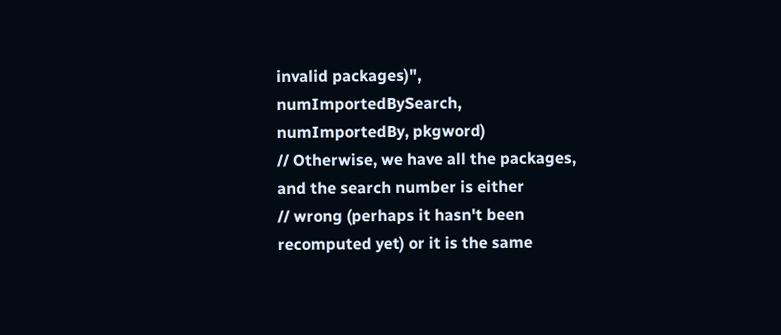invalid packages)", numImportedBySearch, numImportedBy, pkgword)
// Otherwise, we have all the packages, and the search number is either
// wrong (perhaps it hasn't been recomputed yet) or it is the same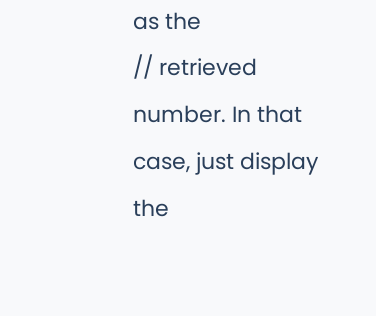as the
// retrieved number. In that case, just display the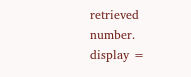retrieved number.
display =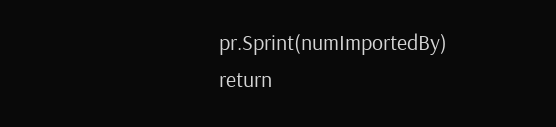pr.Sprint(numImportedBy)
return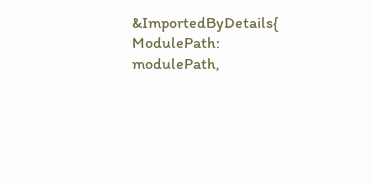&ImportedByDetails{
ModulePath: modulePath,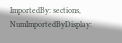ImportedBy: sections,
NumImportedByDisplay: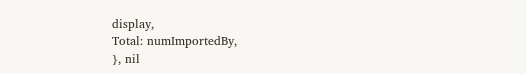display,
Total: numImportedBy,
}, nil